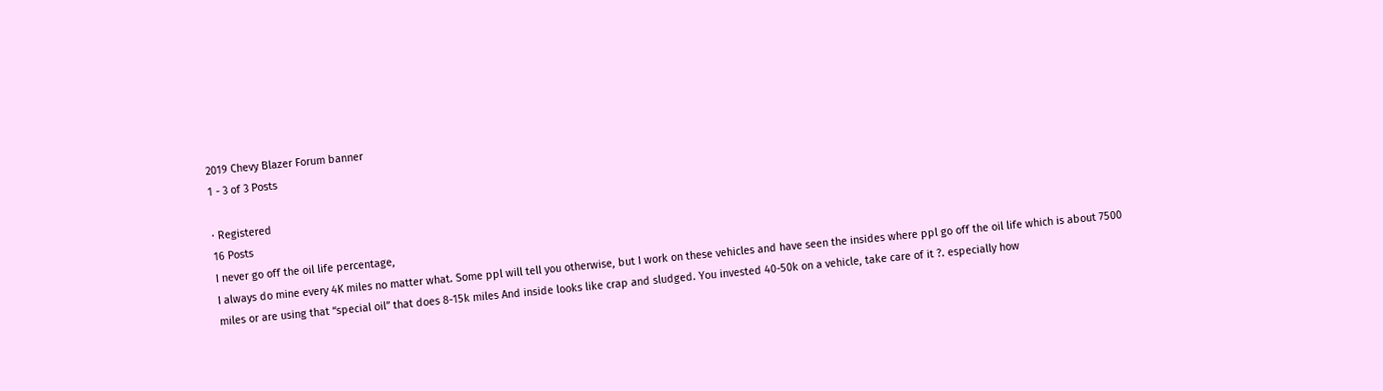2019 Chevy Blazer Forum banner
1 - 3 of 3 Posts

· Registered
16 Posts
I never go off the oil life percentage,
I always do mine every 4K miles no matter what. Some ppl will tell you otherwise, but I work on these vehicles and have seen the insides where ppl go off the oil life which is about 7500 miles or are using that “special oil” that does 8-15k miles And inside looks like crap and sludged. You invested 40-50k on a vehicle, take care of it ?. especially how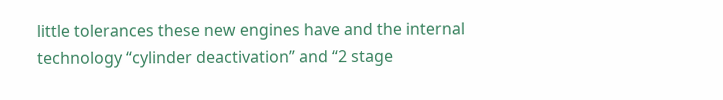little tolerances these new engines have and the internal technology “cylinder deactivation” and “2 stage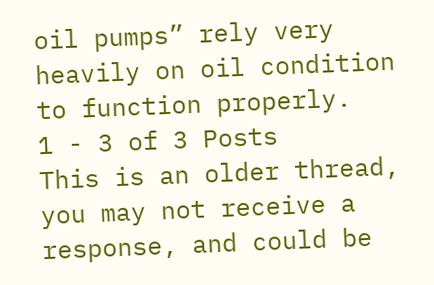oil pumps” rely very heavily on oil condition to function properly.
1 - 3 of 3 Posts
This is an older thread, you may not receive a response, and could be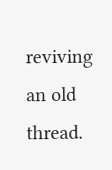reviving an old thread.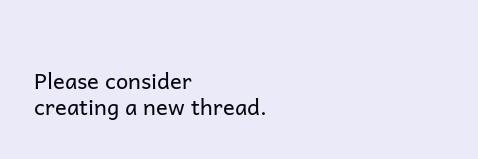Please consider creating a new thread.